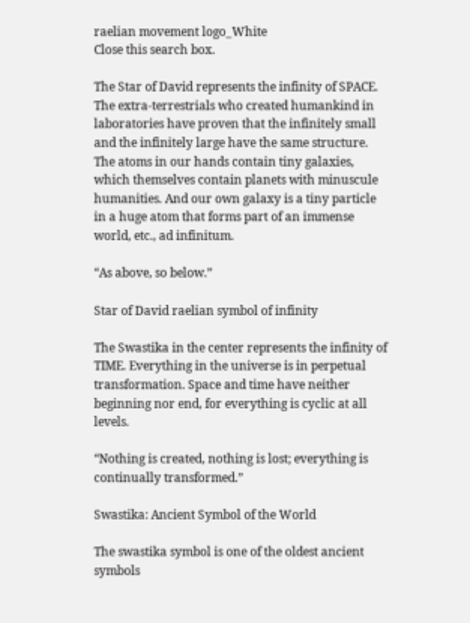raelian movement logo_White
Close this search box.

The Star of David represents the infinity of SPACE. The extra-terrestrials who created humankind in laboratories have proven that the infinitely small and the infinitely large have the same structure. The atoms in our hands contain tiny galaxies, which themselves contain planets with minuscule humanities. And our own galaxy is a tiny particle in a huge atom that forms part of an immense world, etc., ad infinitum.

“As above, so below.”

Star of David raelian symbol of infinity

The Swastika in the center represents the infinity of TIME. Everything in the universe is in perpetual transformation. Space and time have neither beginning nor end, for everything is cyclic at all levels.

“Nothing is created, nothing is lost; everything is continually transformed.”

Swastika: Ancient Symbol of the World

The swastika symbol is one of the oldest ancient symbols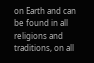on Earth and can be found in all religions and traditions, on all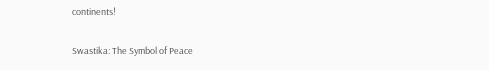continents!

Swastika: The Symbol of Peace